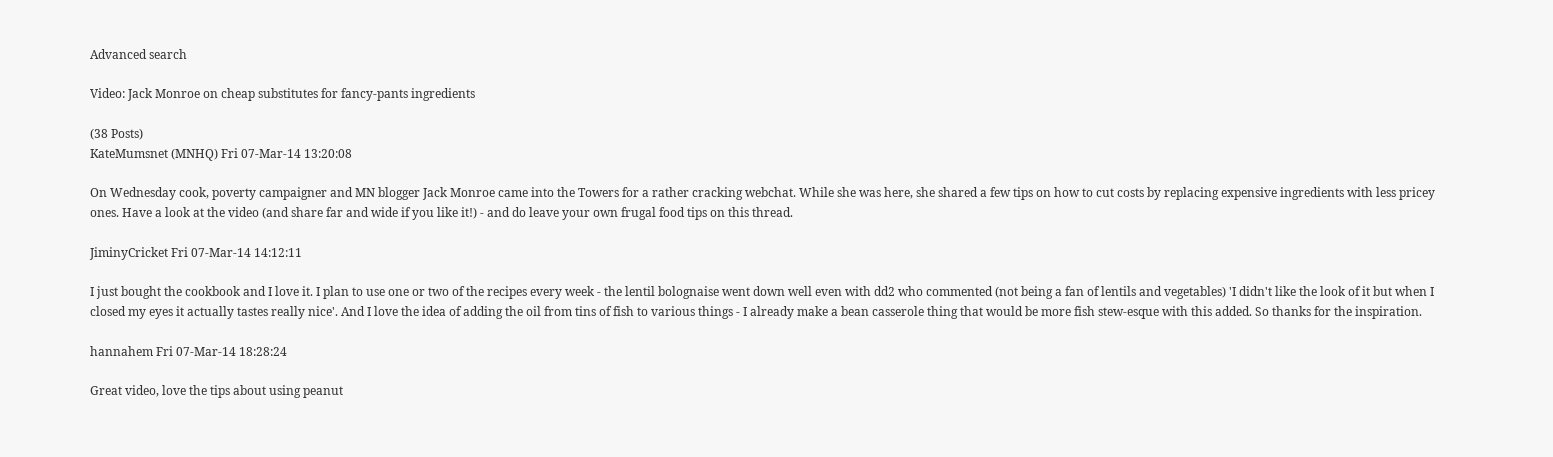Advanced search

Video: Jack Monroe on cheap substitutes for fancy-pants ingredients

(38 Posts)
KateMumsnet (MNHQ) Fri 07-Mar-14 13:20:08

On Wednesday cook, poverty campaigner and MN blogger Jack Monroe came into the Towers for a rather cracking webchat. While she was here, she shared a few tips on how to cut costs by replacing expensive ingredients with less pricey ones. Have a look at the video (and share far and wide if you like it!) - and do leave your own frugal food tips on this thread.

JiminyCricket Fri 07-Mar-14 14:12:11

I just bought the cookbook and I love it. I plan to use one or two of the recipes every week - the lentil bolognaise went down well even with dd2 who commented (not being a fan of lentils and vegetables) 'I didn't like the look of it but when I closed my eyes it actually tastes really nice'. And I love the idea of adding the oil from tins of fish to various things - I already make a bean casserole thing that would be more fish stew-esque with this added. So thanks for the inspiration.

hannahem Fri 07-Mar-14 18:28:24

Great video, love the tips about using peanut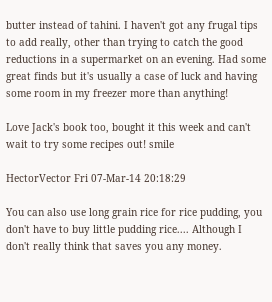butter instead of tahini. I haven't got any frugal tips to add really, other than trying to catch the good reductions in a supermarket on an evening. Had some great finds but it's usually a case of luck and having some room in my freezer more than anything!

Love Jack's book too, bought it this week and can't wait to try some recipes out! smile

HectorVector Fri 07-Mar-14 20:18:29

You can also use long grain rice for rice pudding, you don't have to buy little pudding rice.... Although I don't really think that saves you any money.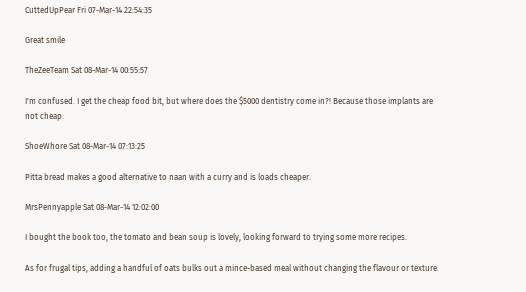CuttedUpPear Fri 07-Mar-14 22:54:35

Great smile

TheZeeTeam Sat 08-Mar-14 00:55:57

I'm confused. I get the cheap food bit, but where does the $5000 dentistry come in?! Because those implants are not cheap.

ShoeWhore Sat 08-Mar-14 07:13:25

Pitta bread makes a good alternative to naan with a curry and is loads cheaper.

MrsPennyapple Sat 08-Mar-14 12:02:00

I bought the book too, the tomato and bean soup is lovely, looking forward to trying some more recipes.

As for frugal tips, adding a handful of oats bulks out a mince-based meal without changing the flavour or texture.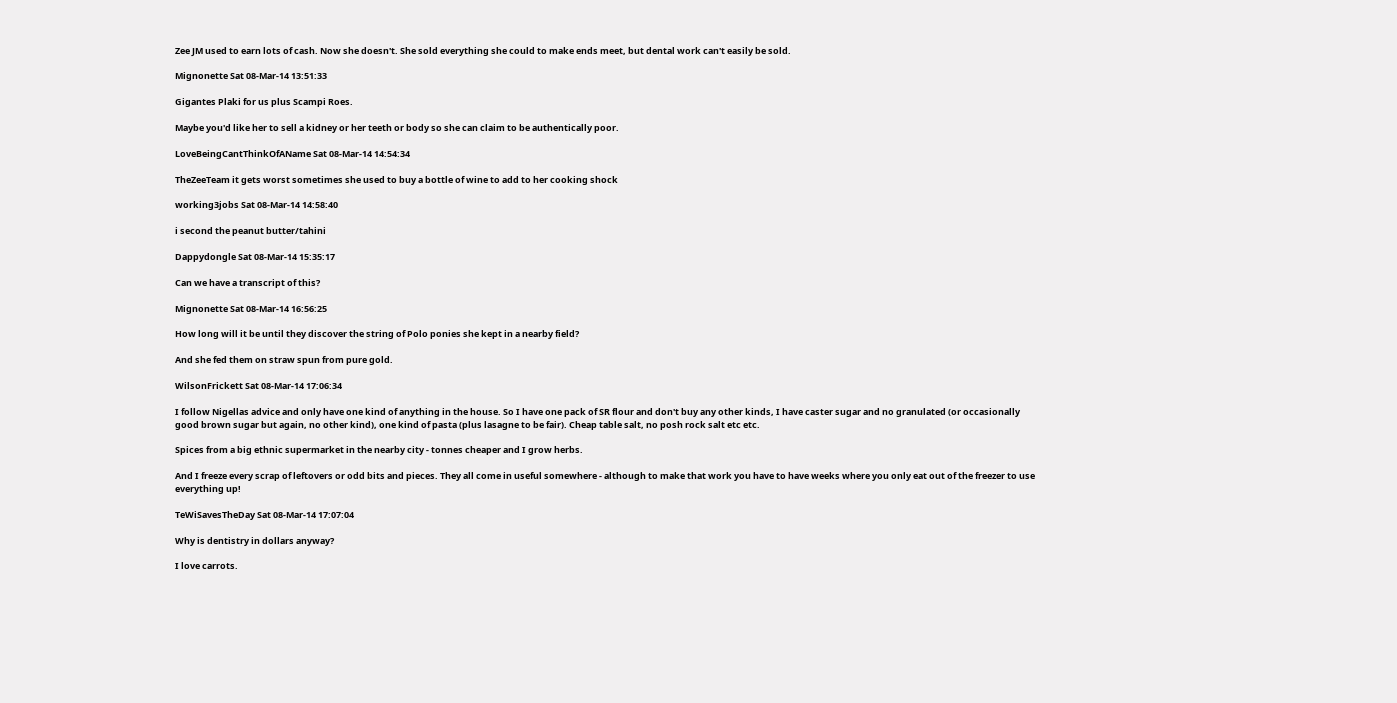Zee JM used to earn lots of cash. Now she doesn't. She sold everything she could to make ends meet, but dental work can't easily be sold.

Mignonette Sat 08-Mar-14 13:51:33

Gigantes Plaki for us plus Scampi Roes.

Maybe you'd like her to sell a kidney or her teeth or body so she can claim to be authentically poor.

LoveBeingCantThinkOfAName Sat 08-Mar-14 14:54:34

TheZeeTeam it gets worst sometimes she used to buy a bottle of wine to add to her cooking shock

working3jobs Sat 08-Mar-14 14:58:40

i second the peanut butter/tahini

Dappydongle Sat 08-Mar-14 15:35:17

Can we have a transcript of this?

Mignonette Sat 08-Mar-14 16:56:25

How long will it be until they discover the string of Polo ponies she kept in a nearby field?

And she fed them on straw spun from pure gold.

WilsonFrickett Sat 08-Mar-14 17:06:34

I follow Nigellas advice and only have one kind of anything in the house. So I have one pack of SR flour and don't buy any other kinds, I have caster sugar and no granulated (or occasionally good brown sugar but again, no other kind), one kind of pasta (plus lasagne to be fair). Cheap table salt, no posh rock salt etc etc.

Spices from a big ethnic supermarket in the nearby city - tonnes cheaper and I grow herbs.

And I freeze every scrap of leftovers or odd bits and pieces. They all come in useful somewhere - although to make that work you have to have weeks where you only eat out of the freezer to use everything up!

TeWiSavesTheDay Sat 08-Mar-14 17:07:04

Why is dentistry in dollars anyway?

I love carrots.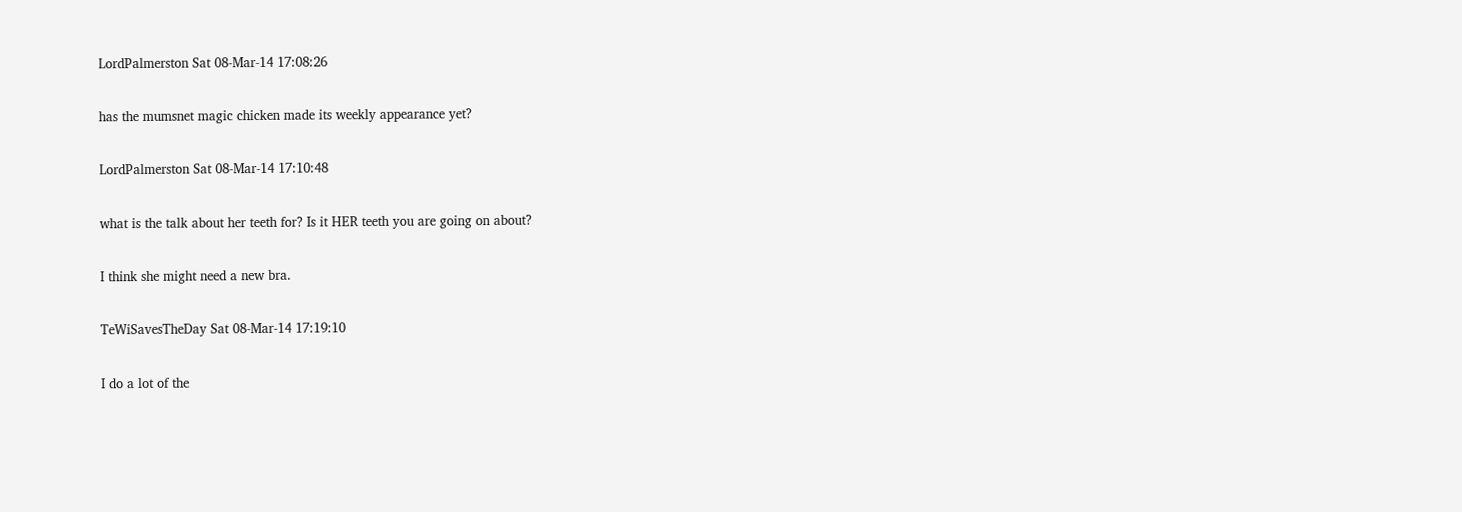LordPalmerston Sat 08-Mar-14 17:08:26

has the mumsnet magic chicken made its weekly appearance yet?

LordPalmerston Sat 08-Mar-14 17:10:48

what is the talk about her teeth for? Is it HER teeth you are going on about?

I think she might need a new bra.

TeWiSavesTheDay Sat 08-Mar-14 17:19:10

I do a lot of the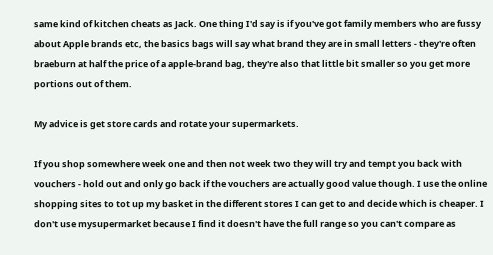same kind of kitchen cheats as Jack. One thing I'd say is if you've got family members who are fussy about Apple brands etc, the basics bags will say what brand they are in small letters - they're often braeburn at half the price of a apple-brand bag, they're also that little bit smaller so you get more portions out of them.

My advice is get store cards and rotate your supermarkets.

If you shop somewhere week one and then not week two they will try and tempt you back with vouchers - hold out and only go back if the vouchers are actually good value though. I use the online shopping sites to tot up my basket in the different stores I can get to and decide which is cheaper. I don't use mysupermarket because I find it doesn't have the full range so you can't compare as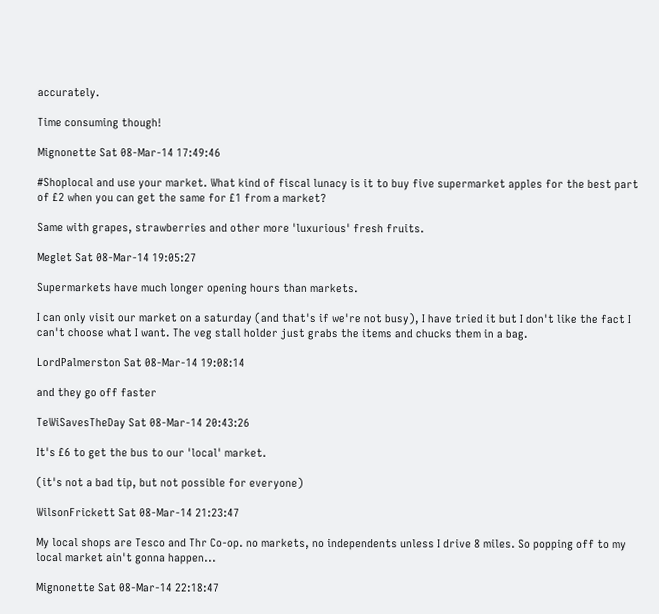accurately.

Time consuming though!

Mignonette Sat 08-Mar-14 17:49:46

#Shoplocal and use your market. What kind of fiscal lunacy is it to buy five supermarket apples for the best part of £2 when you can get the same for £1 from a market?

Same with grapes, strawberries and other more 'luxurious' fresh fruits.

Meglet Sat 08-Mar-14 19:05:27

Supermarkets have much longer opening hours than markets.

I can only visit our market on a saturday (and that's if we're not busy), I have tried it but I don't like the fact I can't choose what I want. The veg stall holder just grabs the items and chucks them in a bag.

LordPalmerston Sat 08-Mar-14 19:08:14

and they go off faster

TeWiSavesTheDay Sat 08-Mar-14 20:43:26

It's £6 to get the bus to our 'local' market.

(it's not a bad tip, but not possible for everyone)

WilsonFrickett Sat 08-Mar-14 21:23:47

My local shops are Tesco and Thr Co-op. no markets, no independents unless I drive 8 miles. So popping off to my local market ain't gonna happen...

Mignonette Sat 08-Mar-14 22:18:47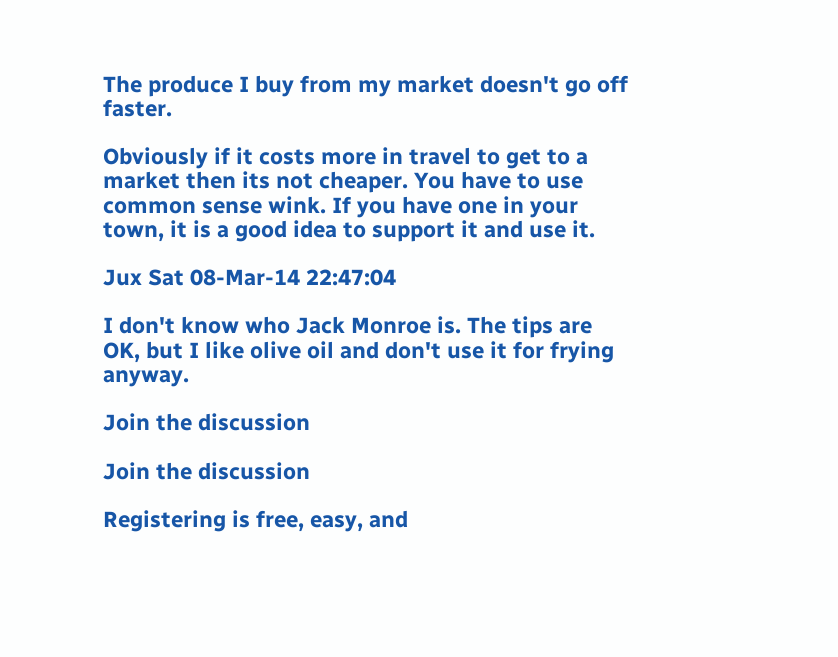The produce I buy from my market doesn't go off faster.

Obviously if it costs more in travel to get to a market then its not cheaper. You have to use common sense wink. If you have one in your town, it is a good idea to support it and use it.

Jux Sat 08-Mar-14 22:47:04

I don't know who Jack Monroe is. The tips are OK, but I like olive oil and don't use it for frying anyway.

Join the discussion

Join the discussion

Registering is free, easy, and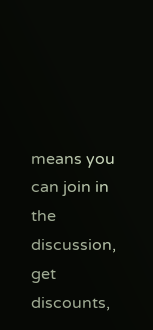means you can join in the discussion, get discounts,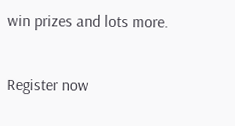win prizes and lots more.

Register now